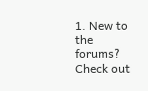1. New to the forums? Check out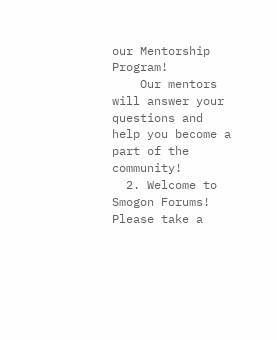our Mentorship Program!
    Our mentors will answer your questions and help you become a part of the community!
  2. Welcome to Smogon Forums! Please take a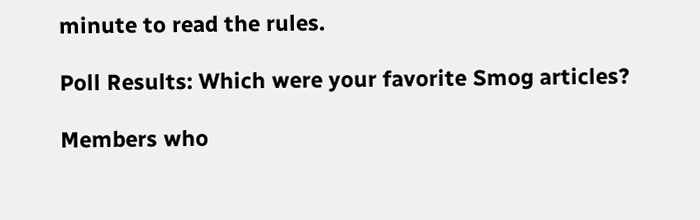minute to read the rules.

Poll Results: Which were your favorite Smog articles?

Members who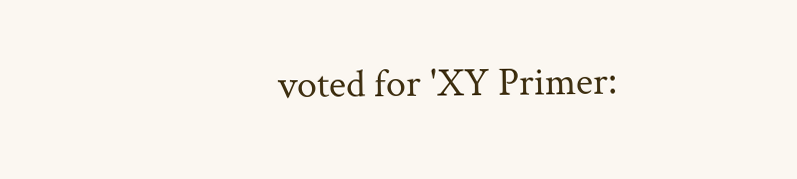voted for 'XY Primer: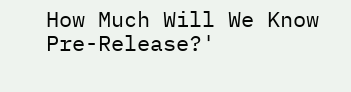How Much Will We Know Pre-Release?'